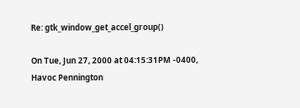Re: gtk_window_get_accel_group()

On Tue, Jun 27, 2000 at 04:15:31PM -0400, Havoc Pennington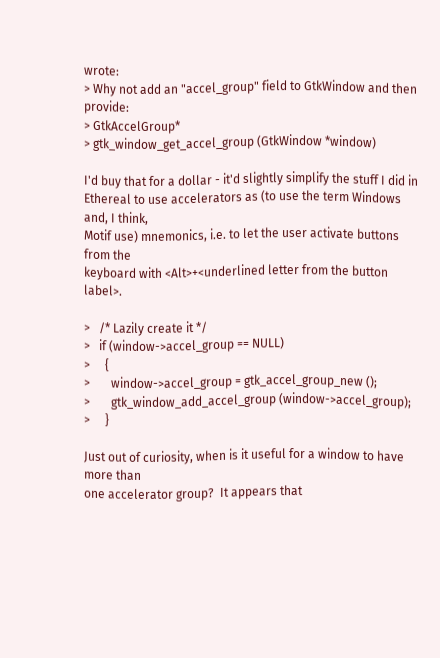wrote:
> Why not add an "accel_group" field to GtkWindow and then provide:
> GtkAccelGroup*
> gtk_window_get_accel_group (GtkWindow *window)

I'd buy that for a dollar - it'd slightly simplify the stuff I did in
Ethereal to use accelerators as (to use the term Windows and, I think,
Motif use) mnemonics, i.e. to let the user activate buttons from the
keyboard with <Alt>+<underlined letter from the button label>.

>   /* Lazily create it */
>   if (window->accel_group == NULL)
>     {
>       window->accel_group = gtk_accel_group_new ();
>       gtk_window_add_accel_group (window->accel_group);
>     }

Just out of curiosity, when is it useful for a window to have more than
one accelerator group?  It appears that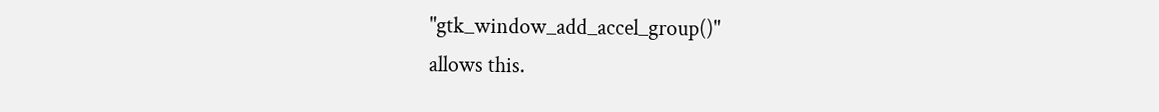"gtk_window_add_accel_group()"
allows this.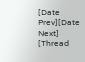[Date Prev][Date Next]   [Thread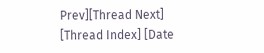Prev][Thread Next]   [Thread Index] [Date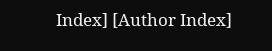Index] [Author Index]